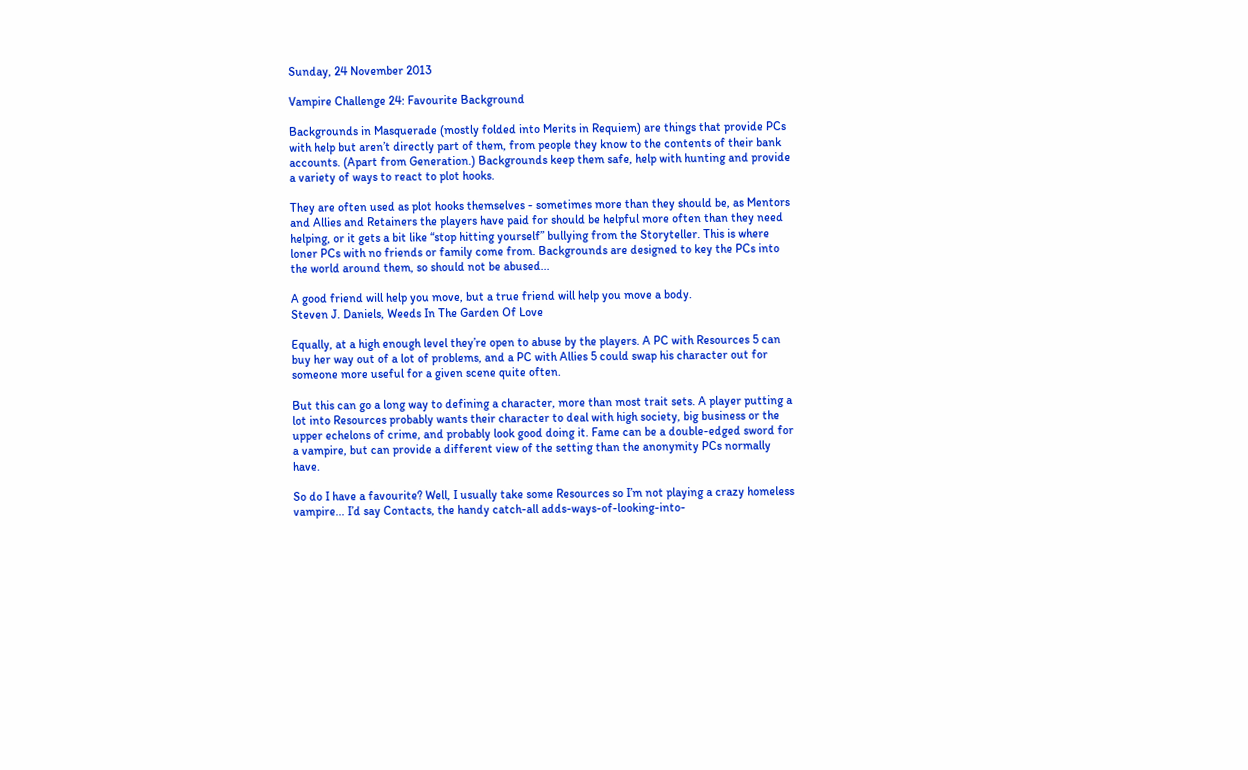Sunday, 24 November 2013

Vampire Challenge 24: Favourite Background

Backgrounds in Masquerade (mostly folded into Merits in Requiem) are things that provide PCs with help but aren’t directly part of them, from people they know to the contents of their bank accounts. (Apart from Generation.) Backgrounds keep them safe, help with hunting and provide a variety of ways to react to plot hooks.

They are often used as plot hooks themselves - sometimes more than they should be, as Mentors and Allies and Retainers the players have paid for should be helpful more often than they need helping, or it gets a bit like “stop hitting yourself” bullying from the Storyteller. This is where loner PCs with no friends or family come from. Backgrounds are designed to key the PCs into the world around them, so should not be abused...

A good friend will help you move, but a true friend will help you move a body.
Steven J. Daniels, Weeds In The Garden Of Love

Equally, at a high enough level they’re open to abuse by the players. A PC with Resources 5 can buy her way out of a lot of problems, and a PC with Allies 5 could swap his character out for someone more useful for a given scene quite often.

But this can go a long way to defining a character, more than most trait sets. A player putting a lot into Resources probably wants their character to deal with high society, big business or the upper echelons of crime, and probably look good doing it. Fame can be a double-edged sword for a vampire, but can provide a different view of the setting than the anonymity PCs normally have.

So do I have a favourite? Well, I usually take some Resources so I’m not playing a crazy homeless vampire... I’d say Contacts, the handy catch-all adds-ways-of-looking-into-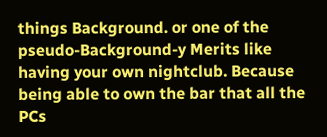things Background. or one of the pseudo-Background-y Merits like having your own nightclub. Because being able to own the bar that all the PCs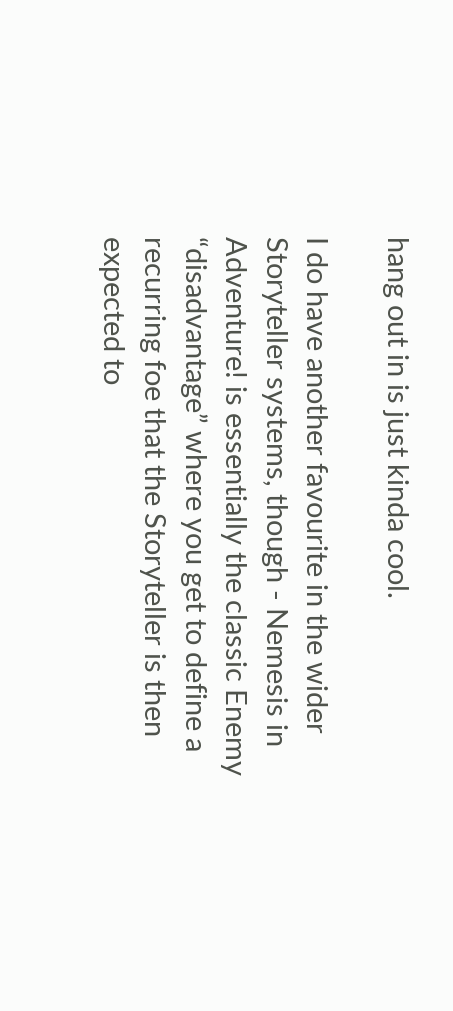hang out in is just kinda cool.

I do have another favourite in the wider Storyteller systems, though - Nemesis in Adventure! is essentially the classic Enemy “disadvantage” where you get to define a recurring foe that the Storyteller is then expected to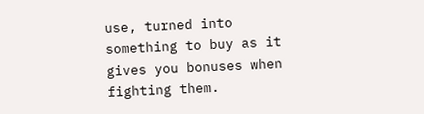use, turned into something to buy as it gives you bonuses when fighting them.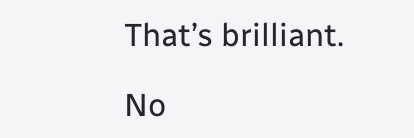That’s brilliant.

No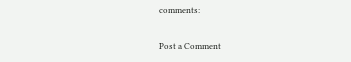comments:

Post a Comment